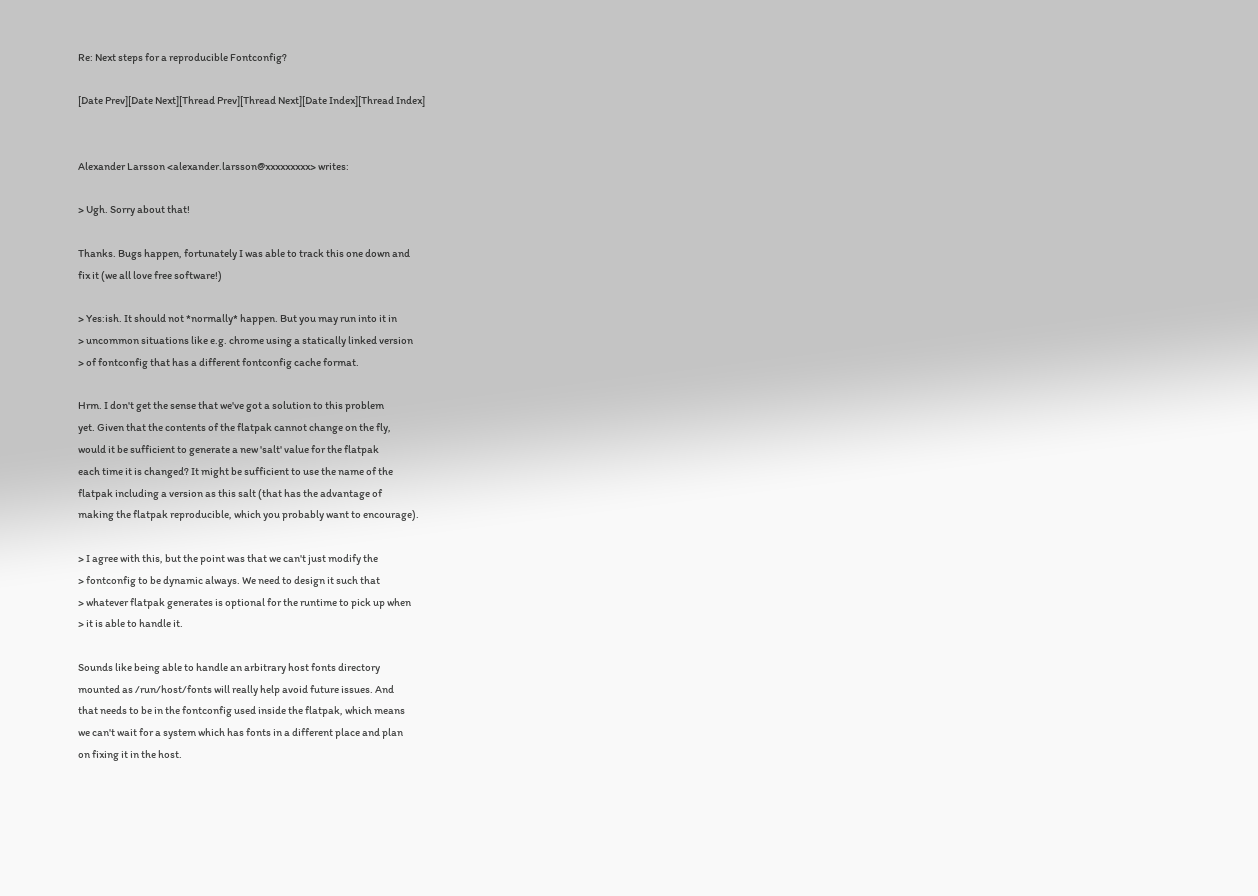Re: Next steps for a reproducible Fontconfig?

[Date Prev][Date Next][Thread Prev][Thread Next][Date Index][Thread Index]


Alexander Larsson <alexander.larsson@xxxxxxxxx> writes:

> Ugh. Sorry about that!

Thanks. Bugs happen, fortunately I was able to track this one down and
fix it (we all love free software!)

> Yes:ish. It should not *normally* happen. But you may run into it in
> uncommon situations like e.g. chrome using a statically linked version
> of fontconfig that has a different fontconfig cache format.

Hrm. I don't get the sense that we've got a solution to this problem
yet. Given that the contents of the flatpak cannot change on the fly,
would it be sufficient to generate a new 'salt' value for the flatpak
each time it is changed? It might be sufficient to use the name of the
flatpak including a version as this salt (that has the advantage of
making the flatpak reproducible, which you probably want to encourage).

> I agree with this, but the point was that we can't just modify the
> fontconfig to be dynamic always. We need to design it such that
> whatever flatpak generates is optional for the runtime to pick up when
> it is able to handle it.

Sounds like being able to handle an arbitrary host fonts directory
mounted as /run/host/fonts will really help avoid future issues. And
that needs to be in the fontconfig used inside the flatpak, which means
we can't wait for a system which has fonts in a different place and plan
on fixing it in the host.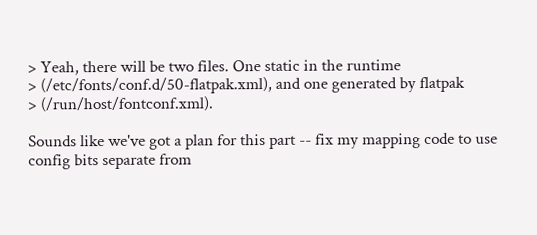> Yeah, there will be two files. One static in the runtime
> (/etc/fonts/conf.d/50-flatpak.xml), and one generated by flatpak
> (/run/host/fontconf.xml).

Sounds like we've got a plan for this part -- fix my mapping code to use
config bits separate from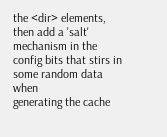the <dir> elements, then add a 'salt'
mechanism in the config bits that stirs in some random data when
generating the cache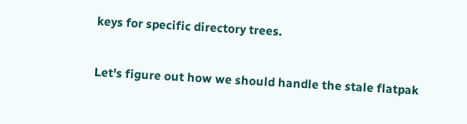keys for specific directory trees.

Let's figure out how we should handle the stale flatpak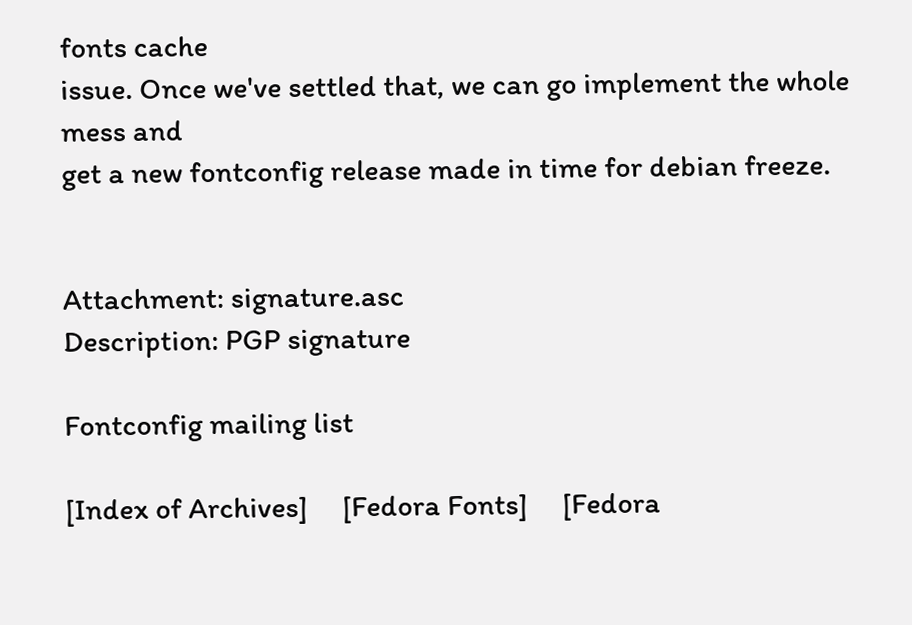fonts cache
issue. Once we've settled that, we can go implement the whole mess and
get a new fontconfig release made in time for debian freeze.


Attachment: signature.asc
Description: PGP signature

Fontconfig mailing list

[Index of Archives]     [Fedora Fonts]     [Fedora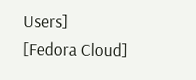Users]     [Fedora Cloud]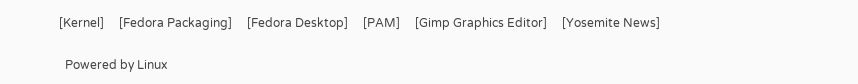[Kernel]     [Fedora Packaging]     [Fedora Desktop]     [PAM]     [Gimp Graphics Editor]     [Yosemite News]

  Powered by Linux